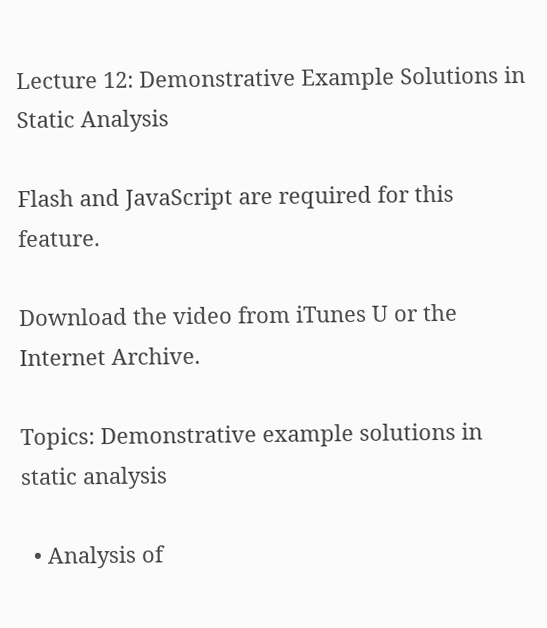Lecture 12: Demonstrative Example Solutions in Static Analysis

Flash and JavaScript are required for this feature.

Download the video from iTunes U or the Internet Archive.

Topics: Demonstrative example solutions in static analysis

  • Analysis of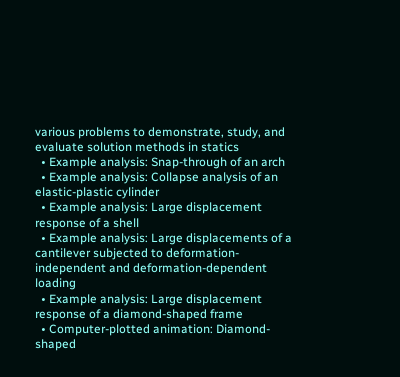various problems to demonstrate, study, and evaluate solution methods in statics
  • Example analysis: Snap-through of an arch
  • Example analysis: Collapse analysis of an elastic-plastic cylinder
  • Example analysis: Large displacement response of a shell
  • Example analysis: Large displacements of a cantilever subjected to deformation-independent and deformation-dependent loading
  • Example analysis: Large displacement response of a diamond-shaped frame
  • Computer-plotted animation: Diamond-shaped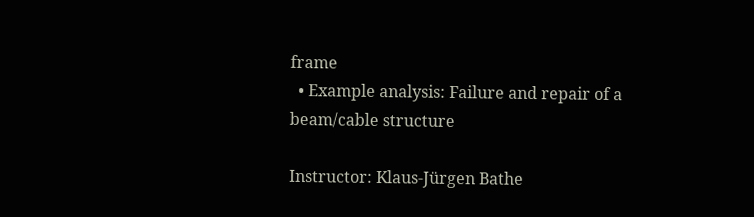frame
  • Example analysis: Failure and repair of a beam/cable structure

Instructor: Klaus-Jürgen Bathe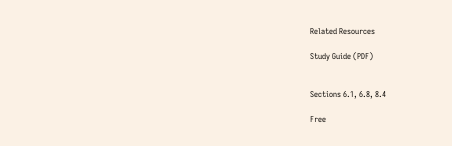Related Resources

Study Guide (PDF)


Sections 6.1, 6.8, 8.4

Free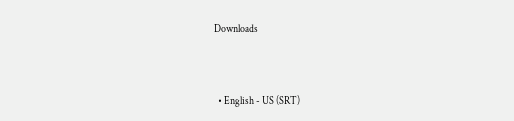Downloads



  • English - US (SRT)